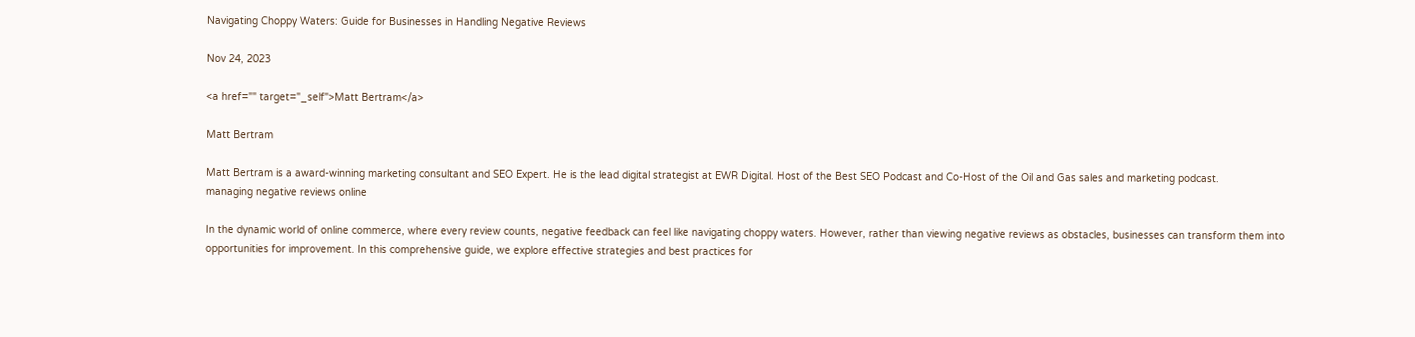Navigating Choppy Waters: Guide for Businesses in Handling Negative Reviews

Nov 24, 2023

<a href="" target="_self">Matt Bertram</a>

Matt Bertram

Matt Bertram is a award-winning marketing consultant and SEO Expert. He is the lead digital strategist at EWR Digital. Host of the Best SEO Podcast and Co-Host of the Oil and Gas sales and marketing podcast.
managing negative reviews online

In the dynamic world of online commerce, where every review counts, negative feedback can feel like navigating choppy waters. However, rather than viewing negative reviews as obstacles, businesses can transform them into opportunities for improvement. In this comprehensive guide, we explore effective strategies and best practices for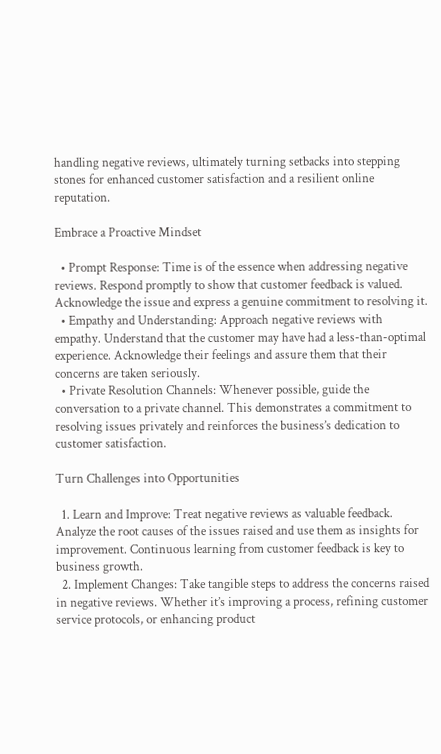handling negative reviews, ultimately turning setbacks into stepping stones for enhanced customer satisfaction and a resilient online reputation.

Embrace a Proactive Mindset

  • Prompt Response: Time is of the essence when addressing negative reviews. Respond promptly to show that customer feedback is valued. Acknowledge the issue and express a genuine commitment to resolving it.
  • Empathy and Understanding: Approach negative reviews with empathy. Understand that the customer may have had a less-than-optimal experience. Acknowledge their feelings and assure them that their concerns are taken seriously.
  • Private Resolution Channels: Whenever possible, guide the conversation to a private channel. This demonstrates a commitment to resolving issues privately and reinforces the business’s dedication to customer satisfaction.

Turn Challenges into Opportunities

  1. Learn and Improve: Treat negative reviews as valuable feedback. Analyze the root causes of the issues raised and use them as insights for improvement. Continuous learning from customer feedback is key to business growth.
  2. Implement Changes: Take tangible steps to address the concerns raised in negative reviews. Whether it’s improving a process, refining customer service protocols, or enhancing product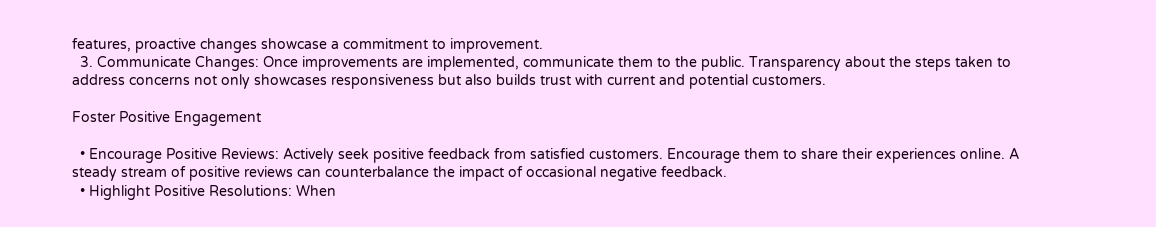features, proactive changes showcase a commitment to improvement.
  3. Communicate Changes: Once improvements are implemented, communicate them to the public. Transparency about the steps taken to address concerns not only showcases responsiveness but also builds trust with current and potential customers.

Foster Positive Engagement

  • Encourage Positive Reviews: Actively seek positive feedback from satisfied customers. Encourage them to share their experiences online. A steady stream of positive reviews can counterbalance the impact of occasional negative feedback.
  • Highlight Positive Resolutions: When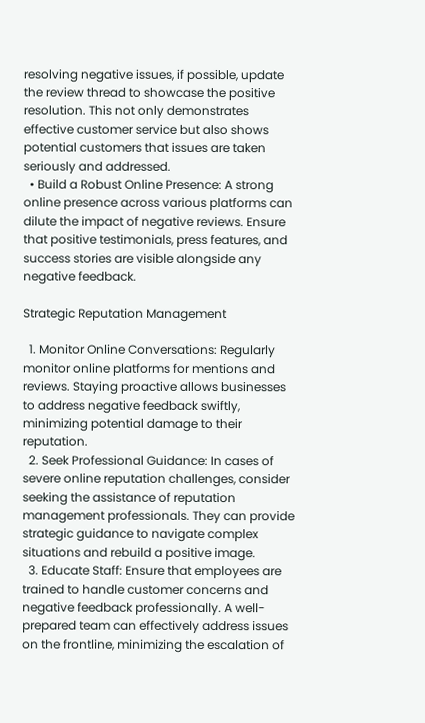resolving negative issues, if possible, update the review thread to showcase the positive resolution. This not only demonstrates effective customer service but also shows potential customers that issues are taken seriously and addressed.
  • Build a Robust Online Presence: A strong online presence across various platforms can dilute the impact of negative reviews. Ensure that positive testimonials, press features, and success stories are visible alongside any negative feedback.

Strategic Reputation Management

  1. Monitor Online Conversations: Regularly monitor online platforms for mentions and reviews. Staying proactive allows businesses to address negative feedback swiftly, minimizing potential damage to their reputation.
  2. Seek Professional Guidance: In cases of severe online reputation challenges, consider seeking the assistance of reputation management professionals. They can provide strategic guidance to navigate complex situations and rebuild a positive image.
  3. Educate Staff: Ensure that employees are trained to handle customer concerns and negative feedback professionally. A well-prepared team can effectively address issues on the frontline, minimizing the escalation of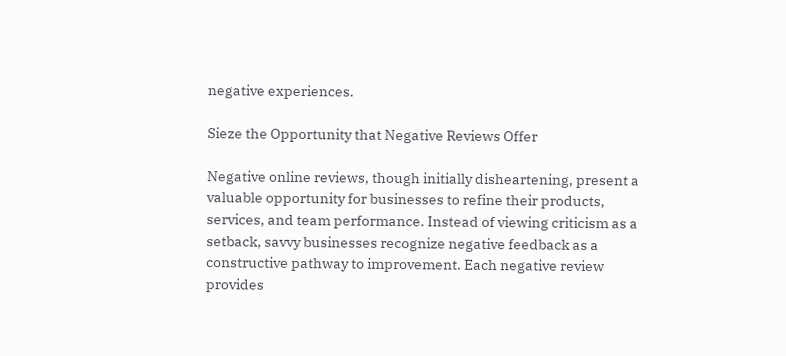negative experiences.

Sieze the Opportunity that Negative Reviews Offer

Negative online reviews, though initially disheartening, present a valuable opportunity for businesses to refine their products, services, and team performance. Instead of viewing criticism as a setback, savvy businesses recognize negative feedback as a constructive pathway to improvement. Each negative review provides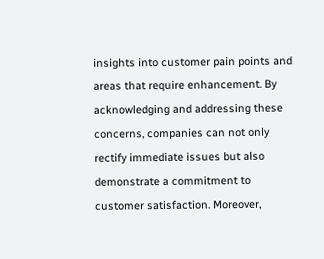insights into customer pain points and areas that require enhancement. By acknowledging and addressing these concerns, companies can not only rectify immediate issues but also demonstrate a commitment to customer satisfaction. Moreover,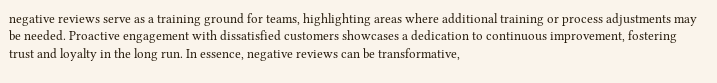negative reviews serve as a training ground for teams, highlighting areas where additional training or process adjustments may be needed. Proactive engagement with dissatisfied customers showcases a dedication to continuous improvement, fostering trust and loyalty in the long run. In essence, negative reviews can be transformative,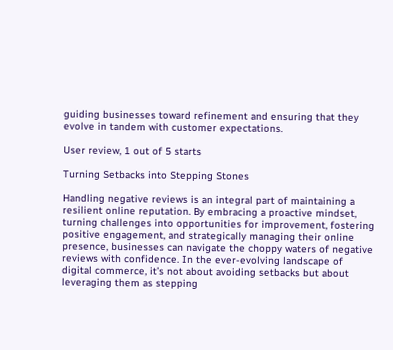guiding businesses toward refinement and ensuring that they evolve in tandem with customer expectations.

User review, 1 out of 5 starts

Turning Setbacks into Stepping Stones

Handling negative reviews is an integral part of maintaining a resilient online reputation. By embracing a proactive mindset, turning challenges into opportunities for improvement, fostering positive engagement, and strategically managing their online presence, businesses can navigate the choppy waters of negative reviews with confidence. In the ever-evolving landscape of digital commerce, it’s not about avoiding setbacks but about leveraging them as stepping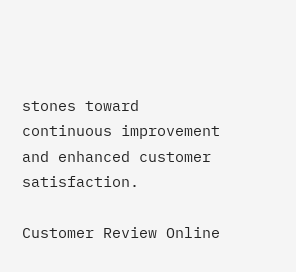stones toward continuous improvement and enhanced customer satisfaction.

Customer Review Online